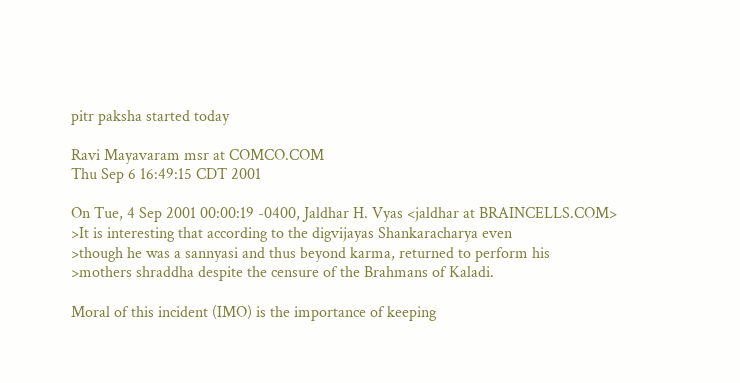pitr paksha started today

Ravi Mayavaram msr at COMCO.COM
Thu Sep 6 16:49:15 CDT 2001

On Tue, 4 Sep 2001 00:00:19 -0400, Jaldhar H. Vyas <jaldhar at BRAINCELLS.COM>
>It is interesting that according to the digvijayas Shankaracharya even
>though he was a sannyasi and thus beyond karma, returned to perform his
>mothers shraddha despite the censure of the Brahmans of Kaladi.

Moral of this incident (IMO) is the importance of keeping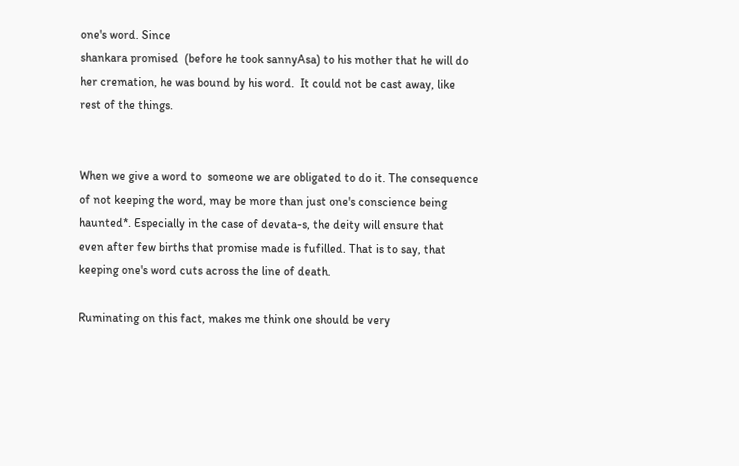one's word. Since
shankara promised  (before he took sannyAsa) to his mother that he will do
her cremation, he was bound by his word.  It could not be cast away, like
rest of the things.


When we give a word to  someone we are obligated to do it. The consequence
of not keeping the word, may be more than just one's conscience being
haunted*. Especially in the case of devata-s, the deity will ensure that
even after few births that promise made is fufilled. That is to say, that
keeping one's word cuts across the line of death.

Ruminating on this fact, makes me think one should be very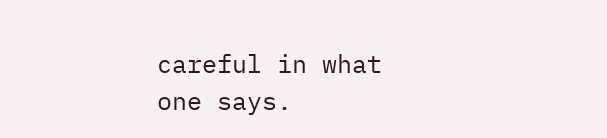careful in what
one says.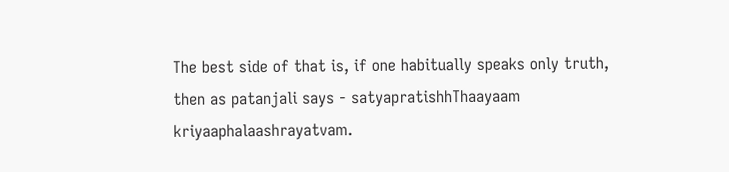The best side of that is, if one habitually speaks only truth,
then as patanjali says - satyapratishhThaayaam kriyaaphalaashrayatvam.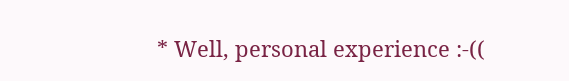* Well, personal experience :-((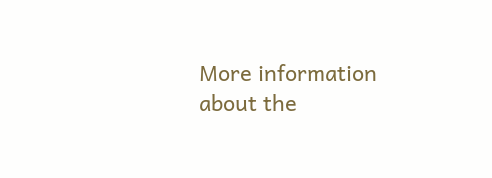More information about the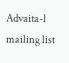Advaita-l mailing list